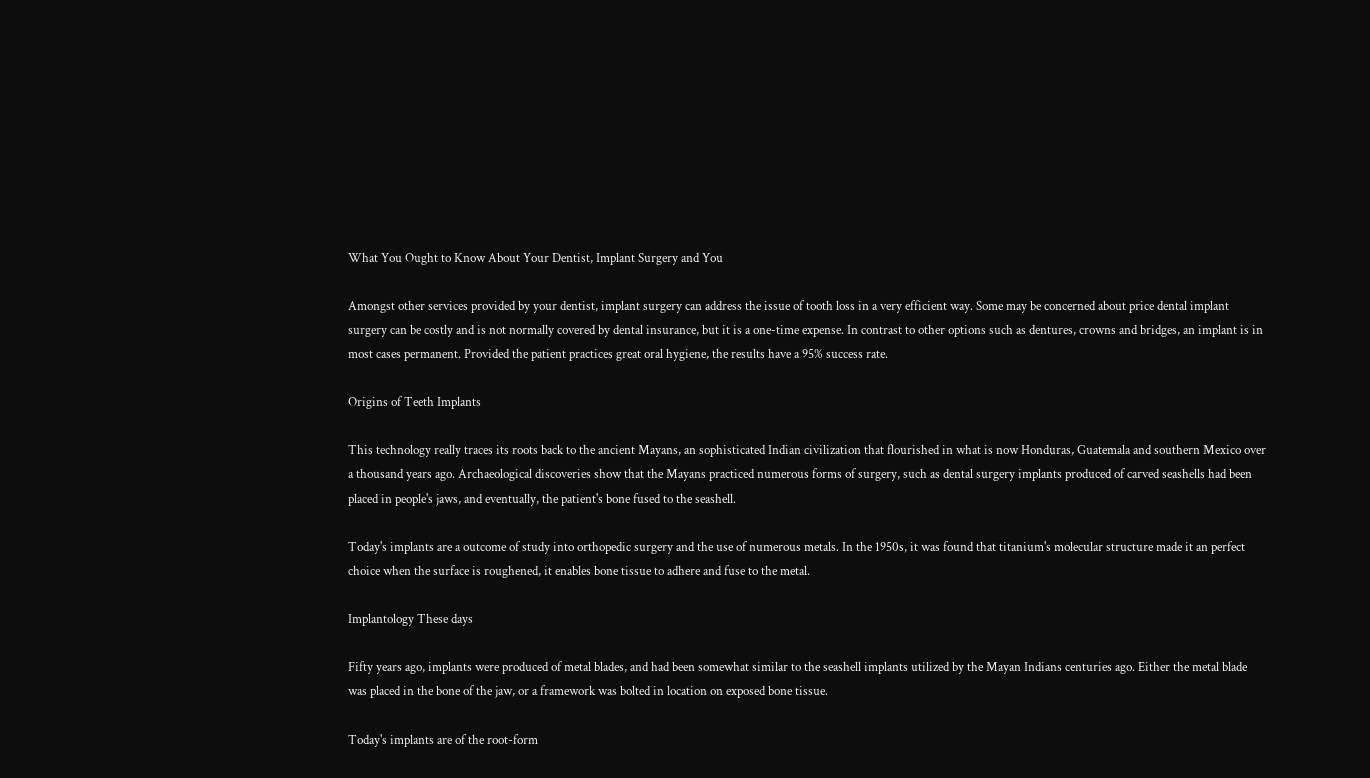What You Ought to Know About Your Dentist, Implant Surgery and You

Amongst other services provided by your dentist, implant surgery can address the issue of tooth loss in a very efficient way. Some may be concerned about price dental implant surgery can be costly and is not normally covered by dental insurance, but it is a one-time expense. In contrast to other options such as dentures, crowns and bridges, an implant is in most cases permanent. Provided the patient practices great oral hygiene, the results have a 95% success rate.

Origins of Teeth Implants

This technology really traces its roots back to the ancient Mayans, an sophisticated Indian civilization that flourished in what is now Honduras, Guatemala and southern Mexico over a thousand years ago. Archaeological discoveries show that the Mayans practiced numerous forms of surgery, such as dental surgery implants produced of carved seashells had been placed in people's jaws, and eventually, the patient's bone fused to the seashell.

Today's implants are a outcome of study into orthopedic surgery and the use of numerous metals. In the 1950s, it was found that titanium's molecular structure made it an perfect choice when the surface is roughened, it enables bone tissue to adhere and fuse to the metal.

Implantology These days

Fifty years ago, implants were produced of metal blades, and had been somewhat similar to the seashell implants utilized by the Mayan Indians centuries ago. Either the metal blade was placed in the bone of the jaw, or a framework was bolted in location on exposed bone tissue.

Today's implants are of the root-form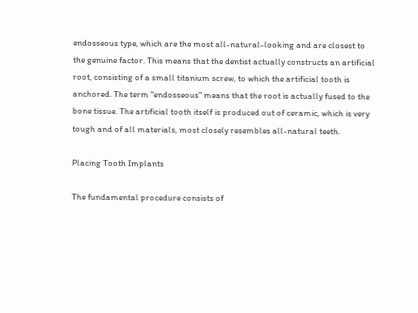endosseous type, which are the most all-natural-looking and are closest to the genuine factor. This means that the dentist actually constructs an artificial root, consisting of a small titanium screw, to which the artificial tooth is anchored. The term "endosseous" means that the root is actually fused to the bone tissue. The artificial tooth itself is produced out of ceramic, which is very tough and of all materials, most closely resembles all-natural teeth.

Placing Tooth Implants

The fundamental procedure consists of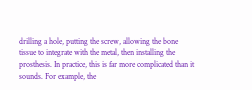drilling a hole, putting the screw, allowing the bone tissue to integrate with the metal, then installing the prosthesis. In practice, this is far more complicated than it sounds. For example, the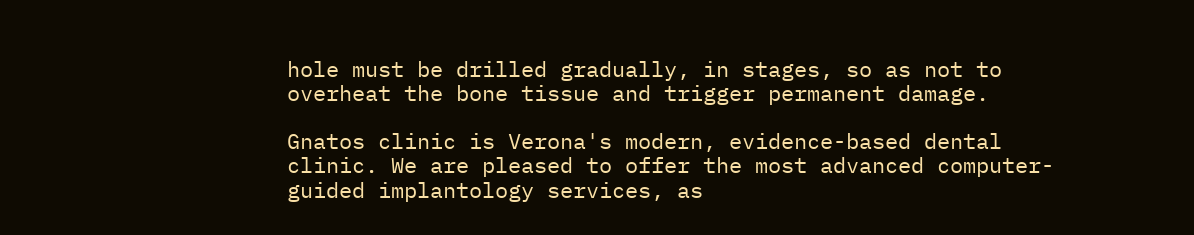hole must be drilled gradually, in stages, so as not to overheat the bone tissue and trigger permanent damage.

Gnatos clinic is Verona's modern, evidence-based dental clinic. We are pleased to offer the most advanced computer-guided implantology services, as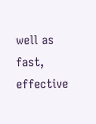well as fast, effective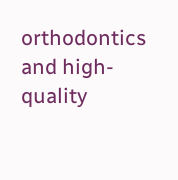orthodontics and high-quality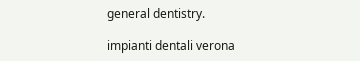general dentistry.

impianti dentali verona